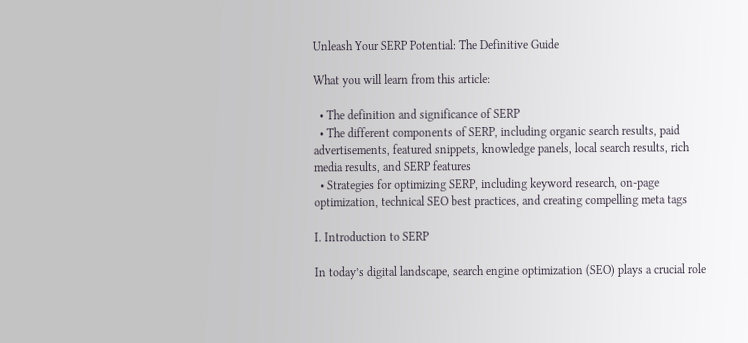Unleash Your SERP Potential: The Definitive Guide

What you will learn from this article:

  • The definition and significance of SERP
  • The different components of SERP, including organic search results, paid advertisements, featured snippets, knowledge panels, local search results, rich media results, and SERP features
  • Strategies for optimizing SERP, including keyword research, on-page optimization, technical SEO best practices, and creating compelling meta tags

I. Introduction to SERP

In today’s digital landscape, search engine optimization (SEO) plays a crucial role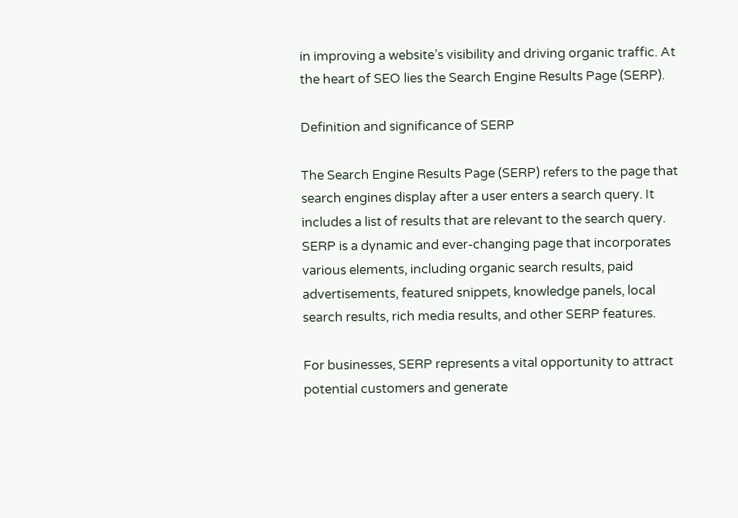in improving a website’s visibility and driving organic traffic. At the heart of SEO lies the Search Engine Results Page (SERP).

Definition and significance of SERP

The Search Engine Results Page (SERP) refers to the page that search engines display after a user enters a search query. It includes a list of results that are relevant to the search query. SERP is a dynamic and ever-changing page that incorporates various elements, including organic search results, paid advertisements, featured snippets, knowledge panels, local search results, rich media results, and other SERP features.

For businesses, SERP represents a vital opportunity to attract potential customers and generate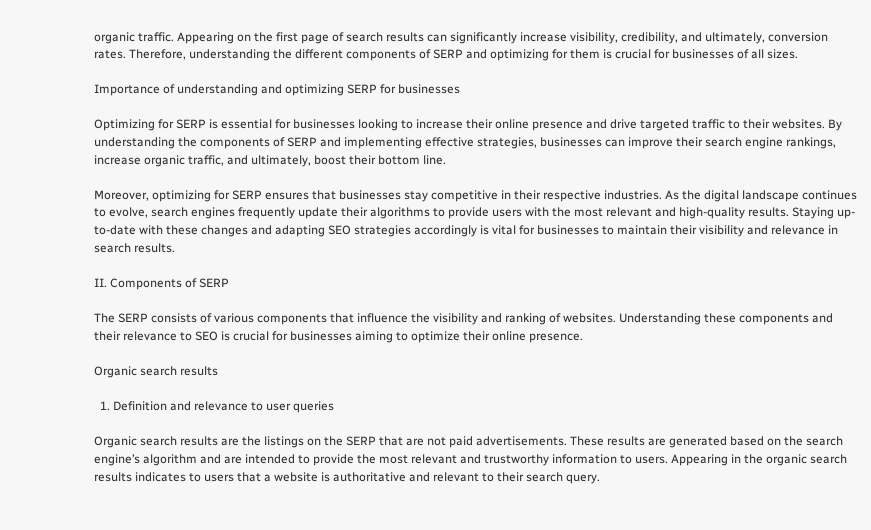organic traffic. Appearing on the first page of search results can significantly increase visibility, credibility, and ultimately, conversion rates. Therefore, understanding the different components of SERP and optimizing for them is crucial for businesses of all sizes.

Importance of understanding and optimizing SERP for businesses

Optimizing for SERP is essential for businesses looking to increase their online presence and drive targeted traffic to their websites. By understanding the components of SERP and implementing effective strategies, businesses can improve their search engine rankings, increase organic traffic, and ultimately, boost their bottom line.

Moreover, optimizing for SERP ensures that businesses stay competitive in their respective industries. As the digital landscape continues to evolve, search engines frequently update their algorithms to provide users with the most relevant and high-quality results. Staying up-to-date with these changes and adapting SEO strategies accordingly is vital for businesses to maintain their visibility and relevance in search results.

II. Components of SERP

The SERP consists of various components that influence the visibility and ranking of websites. Understanding these components and their relevance to SEO is crucial for businesses aiming to optimize their online presence.

Organic search results

  1. Definition and relevance to user queries

Organic search results are the listings on the SERP that are not paid advertisements. These results are generated based on the search engine’s algorithm and are intended to provide the most relevant and trustworthy information to users. Appearing in the organic search results indicates to users that a website is authoritative and relevant to their search query.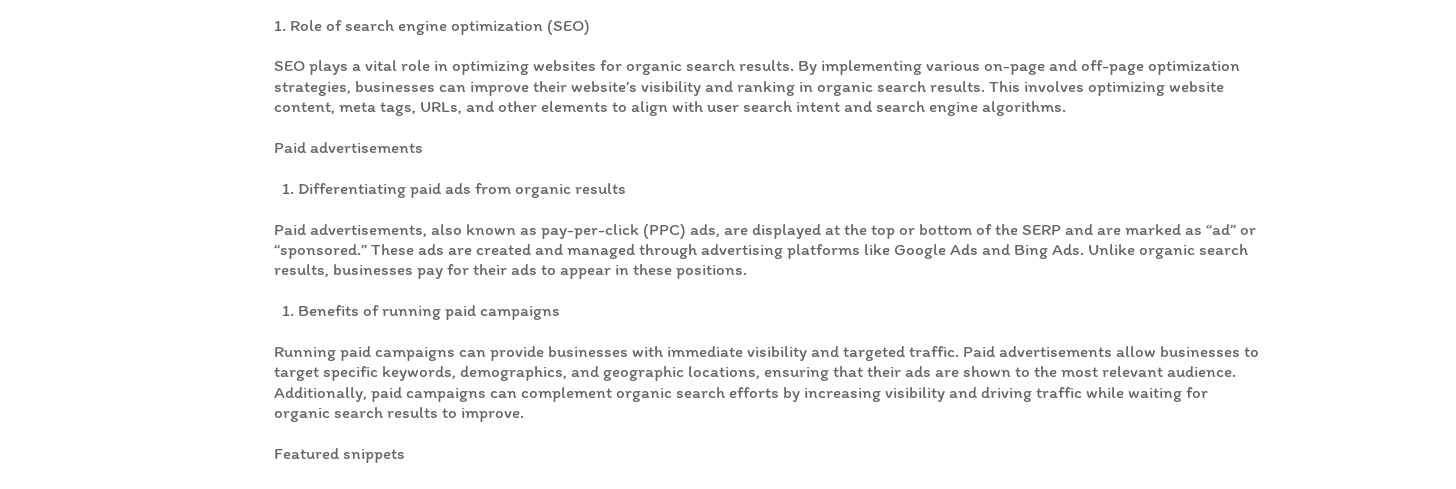1. Role of search engine optimization (SEO)

SEO plays a vital role in optimizing websites for organic search results. By implementing various on-page and off-page optimization strategies, businesses can improve their website’s visibility and ranking in organic search results. This involves optimizing website content, meta tags, URLs, and other elements to align with user search intent and search engine algorithms.

Paid advertisements

  1. Differentiating paid ads from organic results

Paid advertisements, also known as pay-per-click (PPC) ads, are displayed at the top or bottom of the SERP and are marked as “ad” or “sponsored.” These ads are created and managed through advertising platforms like Google Ads and Bing Ads. Unlike organic search results, businesses pay for their ads to appear in these positions.

  1. Benefits of running paid campaigns

Running paid campaigns can provide businesses with immediate visibility and targeted traffic. Paid advertisements allow businesses to target specific keywords, demographics, and geographic locations, ensuring that their ads are shown to the most relevant audience. Additionally, paid campaigns can complement organic search efforts by increasing visibility and driving traffic while waiting for organic search results to improve.

Featured snippets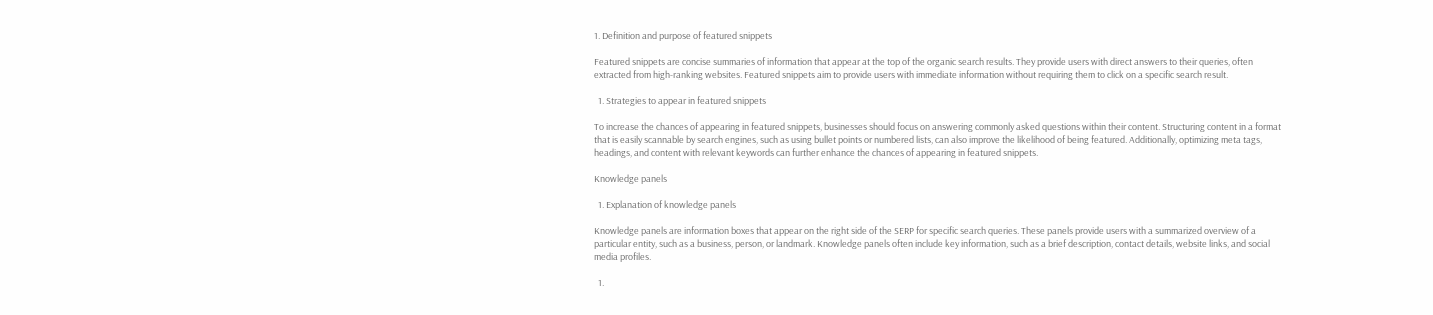1. Definition and purpose of featured snippets

Featured snippets are concise summaries of information that appear at the top of the organic search results. They provide users with direct answers to their queries, often extracted from high-ranking websites. Featured snippets aim to provide users with immediate information without requiring them to click on a specific search result.

  1. Strategies to appear in featured snippets

To increase the chances of appearing in featured snippets, businesses should focus on answering commonly asked questions within their content. Structuring content in a format that is easily scannable by search engines, such as using bullet points or numbered lists, can also improve the likelihood of being featured. Additionally, optimizing meta tags, headings, and content with relevant keywords can further enhance the chances of appearing in featured snippets.

Knowledge panels

  1. Explanation of knowledge panels

Knowledge panels are information boxes that appear on the right side of the SERP for specific search queries. These panels provide users with a summarized overview of a particular entity, such as a business, person, or landmark. Knowledge panels often include key information, such as a brief description, contact details, website links, and social media profiles.

  1.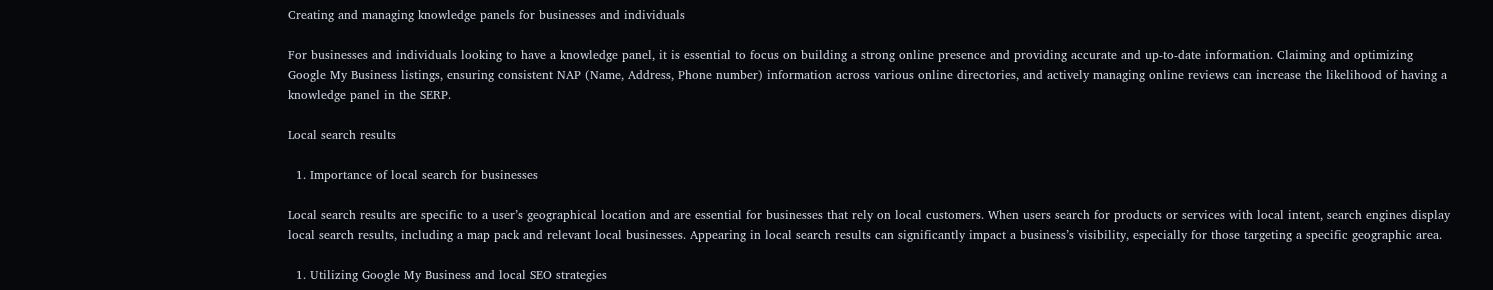Creating and managing knowledge panels for businesses and individuals

For businesses and individuals looking to have a knowledge panel, it is essential to focus on building a strong online presence and providing accurate and up-to-date information. Claiming and optimizing Google My Business listings, ensuring consistent NAP (Name, Address, Phone number) information across various online directories, and actively managing online reviews can increase the likelihood of having a knowledge panel in the SERP.

Local search results

  1. Importance of local search for businesses

Local search results are specific to a user’s geographical location and are essential for businesses that rely on local customers. When users search for products or services with local intent, search engines display local search results, including a map pack and relevant local businesses. Appearing in local search results can significantly impact a business’s visibility, especially for those targeting a specific geographic area.

  1. Utilizing Google My Business and local SEO strategies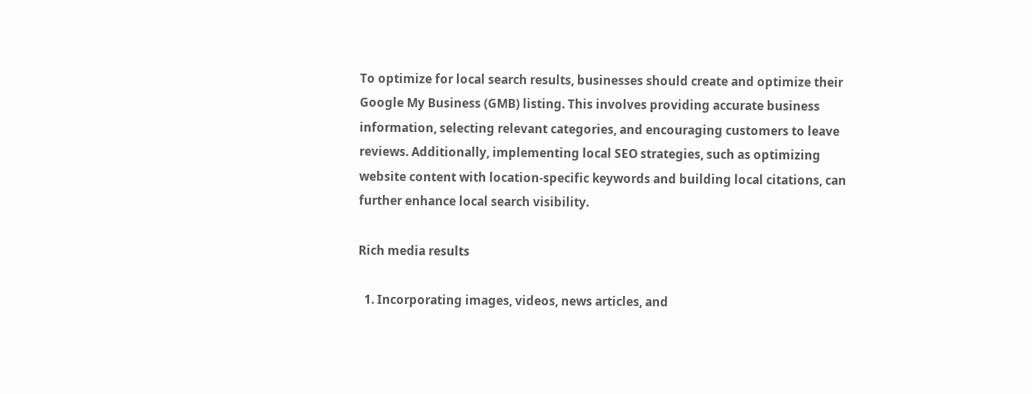To optimize for local search results, businesses should create and optimize their Google My Business (GMB) listing. This involves providing accurate business information, selecting relevant categories, and encouraging customers to leave reviews. Additionally, implementing local SEO strategies, such as optimizing website content with location-specific keywords and building local citations, can further enhance local search visibility.

Rich media results

  1. Incorporating images, videos, news articles, and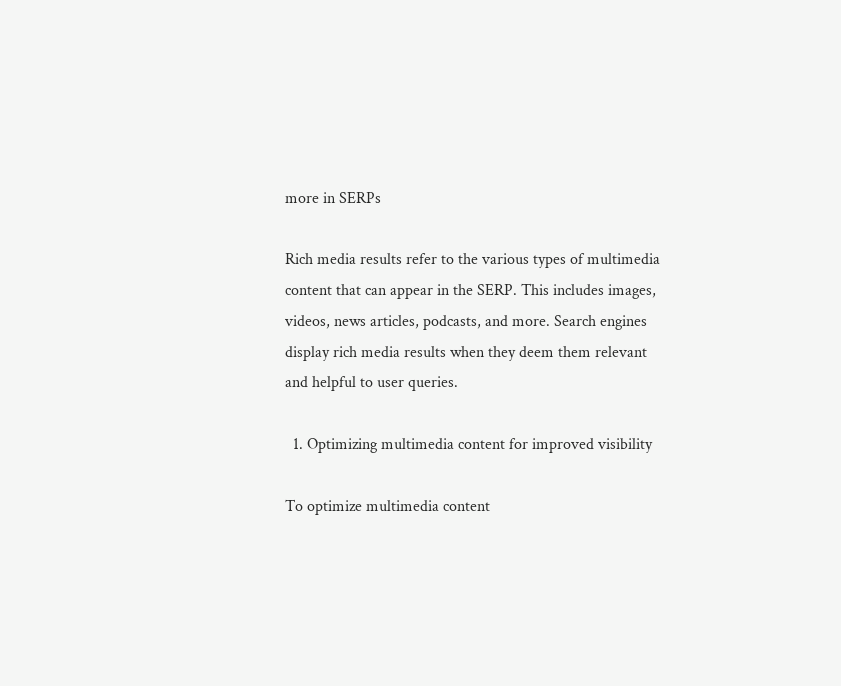more in SERPs

Rich media results refer to the various types of multimedia content that can appear in the SERP. This includes images, videos, news articles, podcasts, and more. Search engines display rich media results when they deem them relevant and helpful to user queries.

  1. Optimizing multimedia content for improved visibility

To optimize multimedia content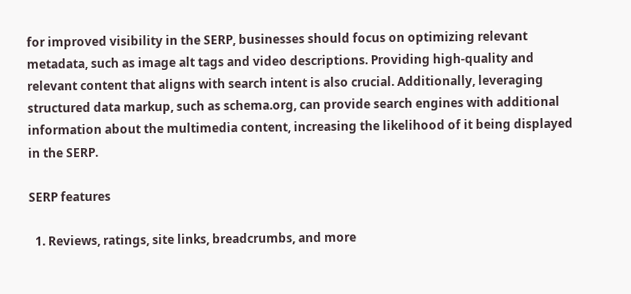for improved visibility in the SERP, businesses should focus on optimizing relevant metadata, such as image alt tags and video descriptions. Providing high-quality and relevant content that aligns with search intent is also crucial. Additionally, leveraging structured data markup, such as schema.org, can provide search engines with additional information about the multimedia content, increasing the likelihood of it being displayed in the SERP.

SERP features

  1. Reviews, ratings, site links, breadcrumbs, and more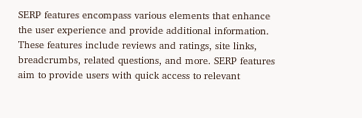SERP features encompass various elements that enhance the user experience and provide additional information. These features include reviews and ratings, site links, breadcrumbs, related questions, and more. SERP features aim to provide users with quick access to relevant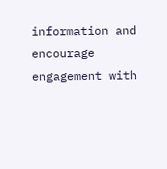information and encourage engagement with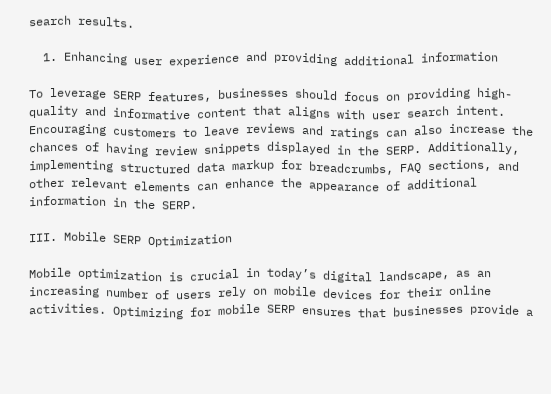search results.

  1. Enhancing user experience and providing additional information

To leverage SERP features, businesses should focus on providing high-quality and informative content that aligns with user search intent. Encouraging customers to leave reviews and ratings can also increase the chances of having review snippets displayed in the SERP. Additionally, implementing structured data markup for breadcrumbs, FAQ sections, and other relevant elements can enhance the appearance of additional information in the SERP.

III. Mobile SERP Optimization

Mobile optimization is crucial in today’s digital landscape, as an increasing number of users rely on mobile devices for their online activities. Optimizing for mobile SERP ensures that businesses provide a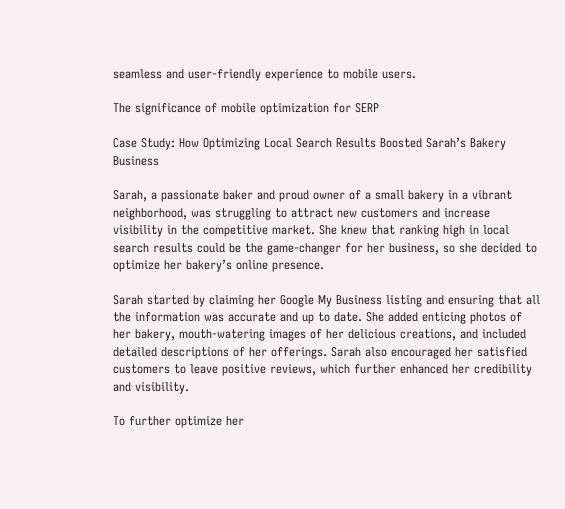seamless and user-friendly experience to mobile users.

The significance of mobile optimization for SERP

Case Study: How Optimizing Local Search Results Boosted Sarah’s Bakery Business

Sarah, a passionate baker and proud owner of a small bakery in a vibrant neighborhood, was struggling to attract new customers and increase visibility in the competitive market. She knew that ranking high in local search results could be the game-changer for her business, so she decided to optimize her bakery’s online presence.

Sarah started by claiming her Google My Business listing and ensuring that all the information was accurate and up to date. She added enticing photos of her bakery, mouth-watering images of her delicious creations, and included detailed descriptions of her offerings. Sarah also encouraged her satisfied customers to leave positive reviews, which further enhanced her credibility and visibility.

To further optimize her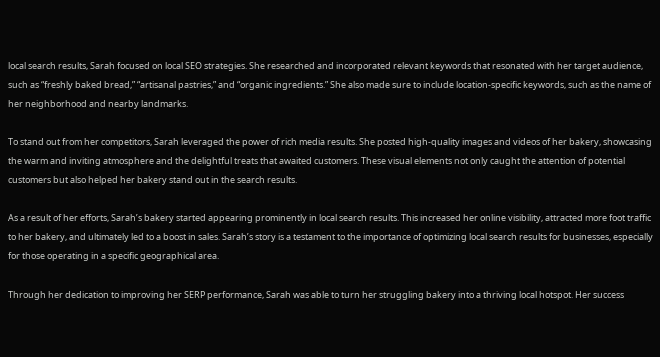local search results, Sarah focused on local SEO strategies. She researched and incorporated relevant keywords that resonated with her target audience, such as “freshly baked bread,” “artisanal pastries,” and “organic ingredients.” She also made sure to include location-specific keywords, such as the name of her neighborhood and nearby landmarks.

To stand out from her competitors, Sarah leveraged the power of rich media results. She posted high-quality images and videos of her bakery, showcasing the warm and inviting atmosphere and the delightful treats that awaited customers. These visual elements not only caught the attention of potential customers but also helped her bakery stand out in the search results.

As a result of her efforts, Sarah’s bakery started appearing prominently in local search results. This increased her online visibility, attracted more foot traffic to her bakery, and ultimately led to a boost in sales. Sarah’s story is a testament to the importance of optimizing local search results for businesses, especially for those operating in a specific geographical area.

Through her dedication to improving her SERP performance, Sarah was able to turn her struggling bakery into a thriving local hotspot. Her success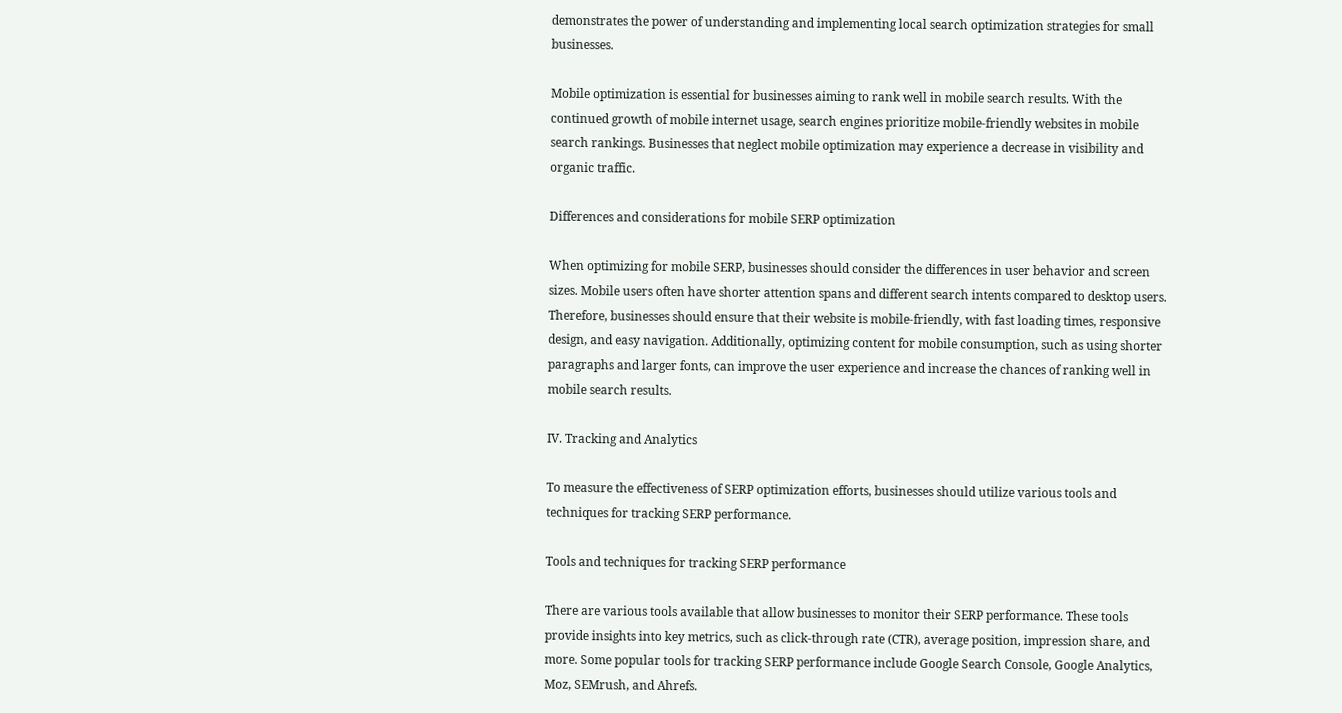demonstrates the power of understanding and implementing local search optimization strategies for small businesses.

Mobile optimization is essential for businesses aiming to rank well in mobile search results. With the continued growth of mobile internet usage, search engines prioritize mobile-friendly websites in mobile search rankings. Businesses that neglect mobile optimization may experience a decrease in visibility and organic traffic.

Differences and considerations for mobile SERP optimization

When optimizing for mobile SERP, businesses should consider the differences in user behavior and screen sizes. Mobile users often have shorter attention spans and different search intents compared to desktop users. Therefore, businesses should ensure that their website is mobile-friendly, with fast loading times, responsive design, and easy navigation. Additionally, optimizing content for mobile consumption, such as using shorter paragraphs and larger fonts, can improve the user experience and increase the chances of ranking well in mobile search results.

IV. Tracking and Analytics

To measure the effectiveness of SERP optimization efforts, businesses should utilize various tools and techniques for tracking SERP performance.

Tools and techniques for tracking SERP performance

There are various tools available that allow businesses to monitor their SERP performance. These tools provide insights into key metrics, such as click-through rate (CTR), average position, impression share, and more. Some popular tools for tracking SERP performance include Google Search Console, Google Analytics, Moz, SEMrush, and Ahrefs.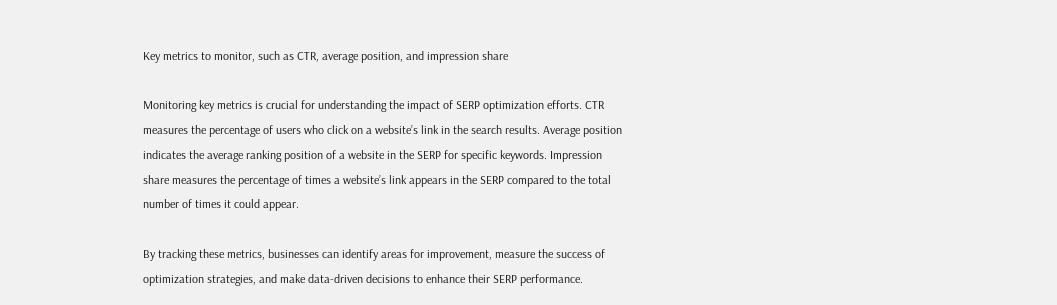Key metrics to monitor, such as CTR, average position, and impression share

Monitoring key metrics is crucial for understanding the impact of SERP optimization efforts. CTR measures the percentage of users who click on a website’s link in the search results. Average position indicates the average ranking position of a website in the SERP for specific keywords. Impression share measures the percentage of times a website’s link appears in the SERP compared to the total number of times it could appear.

By tracking these metrics, businesses can identify areas for improvement, measure the success of optimization strategies, and make data-driven decisions to enhance their SERP performance.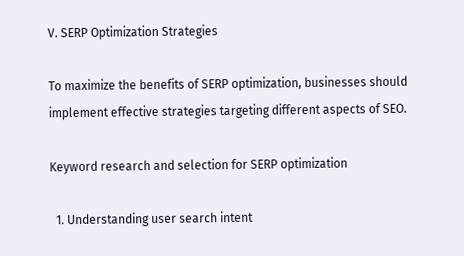V. SERP Optimization Strategies

To maximize the benefits of SERP optimization, businesses should implement effective strategies targeting different aspects of SEO.

Keyword research and selection for SERP optimization

  1. Understanding user search intent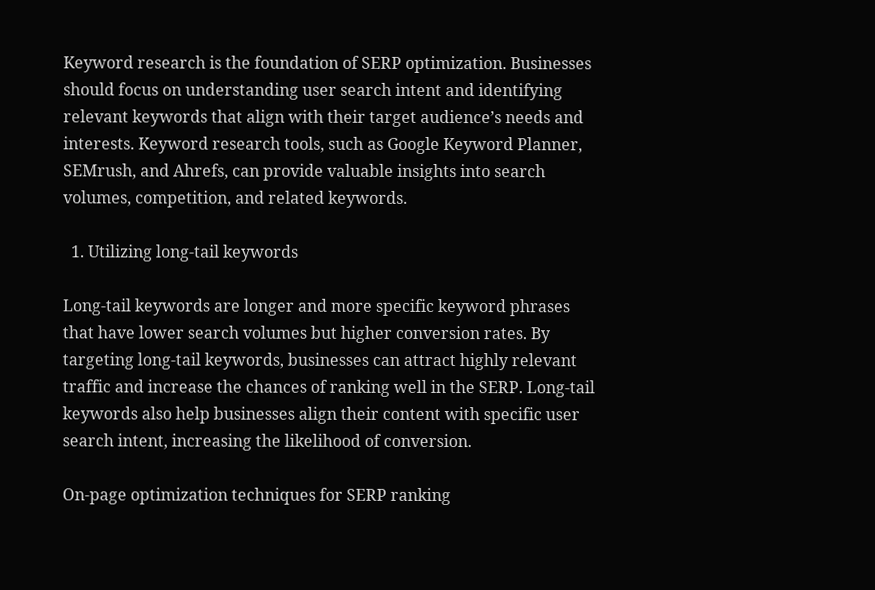Keyword research is the foundation of SERP optimization. Businesses should focus on understanding user search intent and identifying relevant keywords that align with their target audience’s needs and interests. Keyword research tools, such as Google Keyword Planner, SEMrush, and Ahrefs, can provide valuable insights into search volumes, competition, and related keywords.

  1. Utilizing long-tail keywords

Long-tail keywords are longer and more specific keyword phrases that have lower search volumes but higher conversion rates. By targeting long-tail keywords, businesses can attract highly relevant traffic and increase the chances of ranking well in the SERP. Long-tail keywords also help businesses align their content with specific user search intent, increasing the likelihood of conversion.

On-page optimization techniques for SERP ranking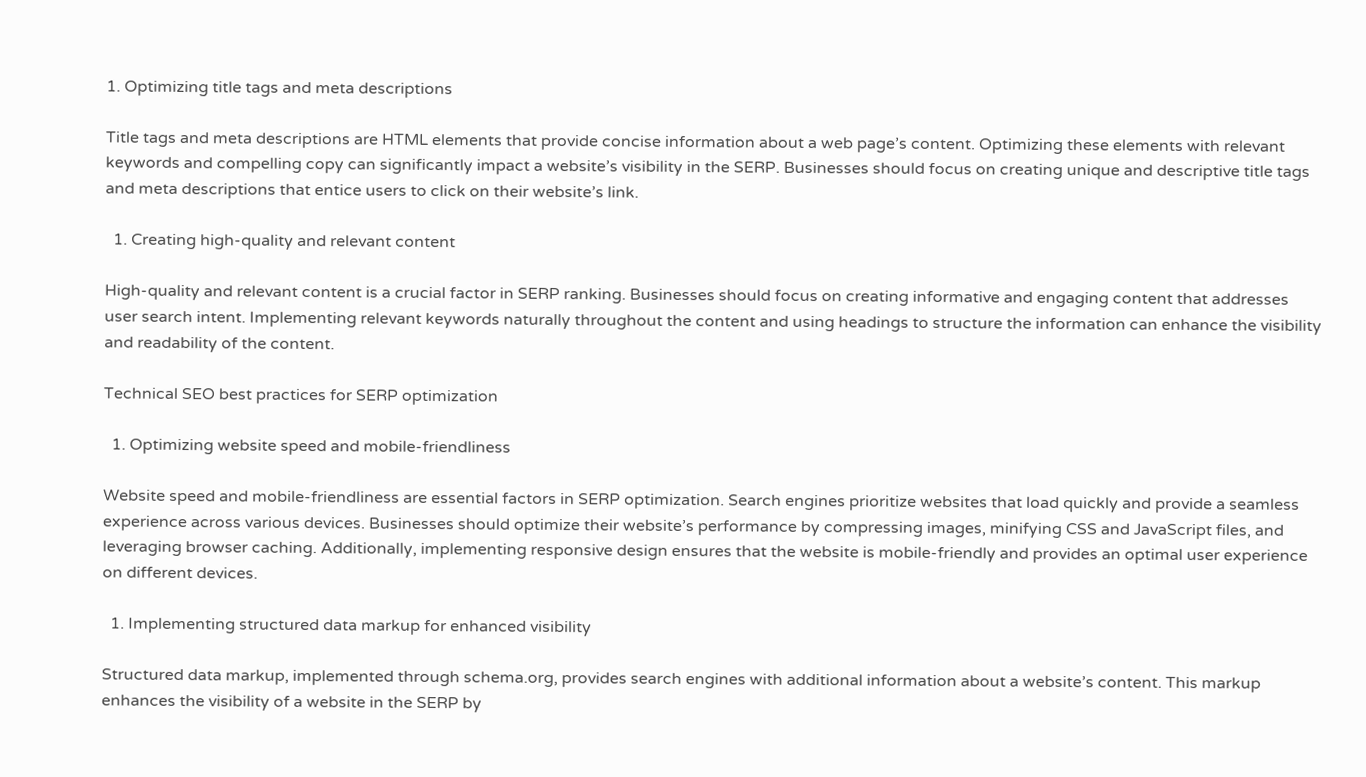1. Optimizing title tags and meta descriptions

Title tags and meta descriptions are HTML elements that provide concise information about a web page’s content. Optimizing these elements with relevant keywords and compelling copy can significantly impact a website’s visibility in the SERP. Businesses should focus on creating unique and descriptive title tags and meta descriptions that entice users to click on their website’s link.

  1. Creating high-quality and relevant content

High-quality and relevant content is a crucial factor in SERP ranking. Businesses should focus on creating informative and engaging content that addresses user search intent. Implementing relevant keywords naturally throughout the content and using headings to structure the information can enhance the visibility and readability of the content.

Technical SEO best practices for SERP optimization

  1. Optimizing website speed and mobile-friendliness

Website speed and mobile-friendliness are essential factors in SERP optimization. Search engines prioritize websites that load quickly and provide a seamless experience across various devices. Businesses should optimize their website’s performance by compressing images, minifying CSS and JavaScript files, and leveraging browser caching. Additionally, implementing responsive design ensures that the website is mobile-friendly and provides an optimal user experience on different devices.

  1. Implementing structured data markup for enhanced visibility

Structured data markup, implemented through schema.org, provides search engines with additional information about a website’s content. This markup enhances the visibility of a website in the SERP by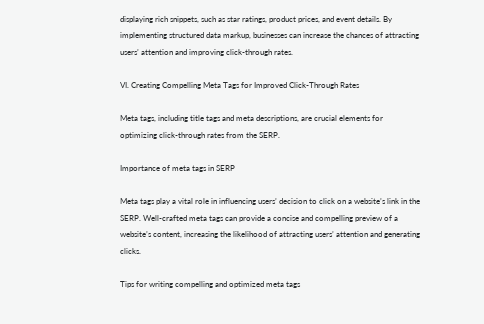displaying rich snippets, such as star ratings, product prices, and event details. By implementing structured data markup, businesses can increase the chances of attracting users’ attention and improving click-through rates.

VI. Creating Compelling Meta Tags for Improved Click-Through Rates

Meta tags, including title tags and meta descriptions, are crucial elements for optimizing click-through rates from the SERP.

Importance of meta tags in SERP

Meta tags play a vital role in influencing users’ decision to click on a website’s link in the SERP. Well-crafted meta tags can provide a concise and compelling preview of a website’s content, increasing the likelihood of attracting users’ attention and generating clicks.

Tips for writing compelling and optimized meta tags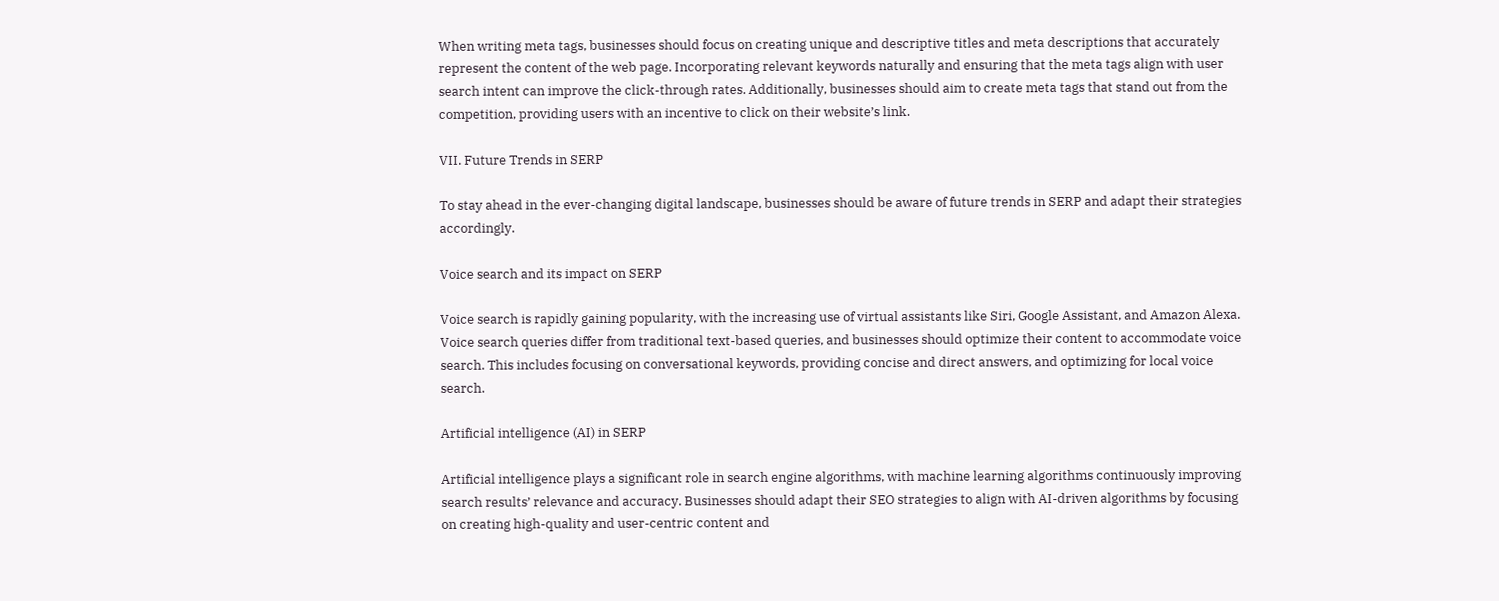When writing meta tags, businesses should focus on creating unique and descriptive titles and meta descriptions that accurately represent the content of the web page. Incorporating relevant keywords naturally and ensuring that the meta tags align with user search intent can improve the click-through rates. Additionally, businesses should aim to create meta tags that stand out from the competition, providing users with an incentive to click on their website’s link.

VII. Future Trends in SERP

To stay ahead in the ever-changing digital landscape, businesses should be aware of future trends in SERP and adapt their strategies accordingly.

Voice search and its impact on SERP

Voice search is rapidly gaining popularity, with the increasing use of virtual assistants like Siri, Google Assistant, and Amazon Alexa. Voice search queries differ from traditional text-based queries, and businesses should optimize their content to accommodate voice search. This includes focusing on conversational keywords, providing concise and direct answers, and optimizing for local voice search.

Artificial intelligence (AI) in SERP

Artificial intelligence plays a significant role in search engine algorithms, with machine learning algorithms continuously improving search results’ relevance and accuracy. Businesses should adapt their SEO strategies to align with AI-driven algorithms by focusing on creating high-quality and user-centric content and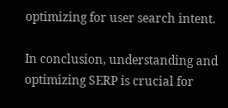optimizing for user search intent.

In conclusion, understanding and optimizing SERP is crucial for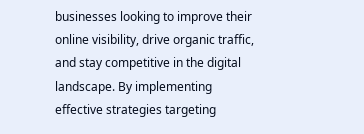businesses looking to improve their online visibility, drive organic traffic, and stay competitive in the digital landscape. By implementing effective strategies targeting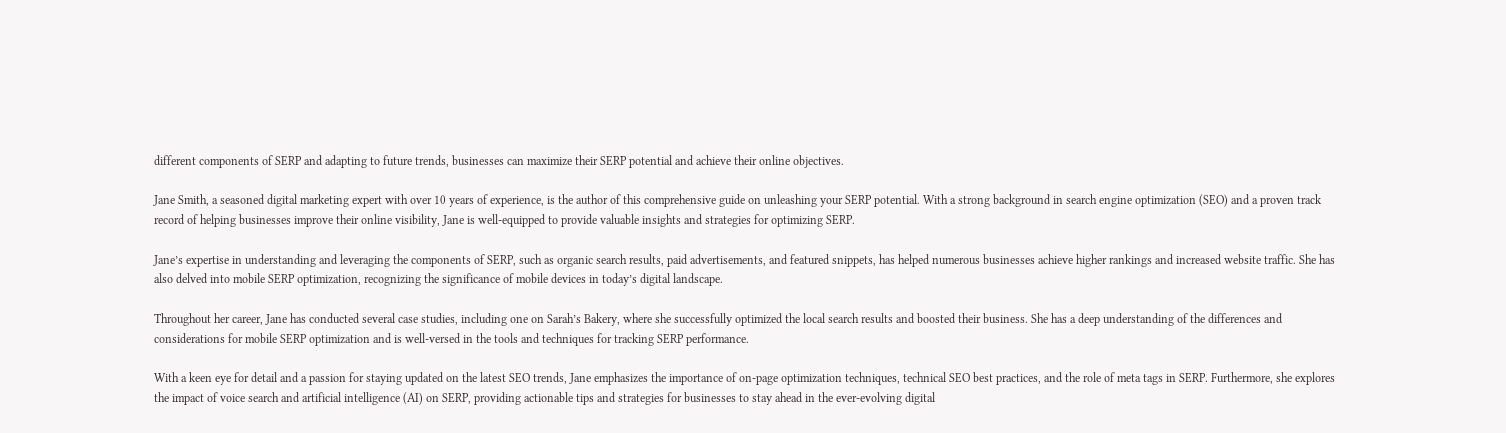different components of SERP and adapting to future trends, businesses can maximize their SERP potential and achieve their online objectives.

Jane Smith, a seasoned digital marketing expert with over 10 years of experience, is the author of this comprehensive guide on unleashing your SERP potential. With a strong background in search engine optimization (SEO) and a proven track record of helping businesses improve their online visibility, Jane is well-equipped to provide valuable insights and strategies for optimizing SERP.

Jane’s expertise in understanding and leveraging the components of SERP, such as organic search results, paid advertisements, and featured snippets, has helped numerous businesses achieve higher rankings and increased website traffic. She has also delved into mobile SERP optimization, recognizing the significance of mobile devices in today’s digital landscape.

Throughout her career, Jane has conducted several case studies, including one on Sarah’s Bakery, where she successfully optimized the local search results and boosted their business. She has a deep understanding of the differences and considerations for mobile SERP optimization and is well-versed in the tools and techniques for tracking SERP performance.

With a keen eye for detail and a passion for staying updated on the latest SEO trends, Jane emphasizes the importance of on-page optimization techniques, technical SEO best practices, and the role of meta tags in SERP. Furthermore, she explores the impact of voice search and artificial intelligence (AI) on SERP, providing actionable tips and strategies for businesses to stay ahead in the ever-evolving digital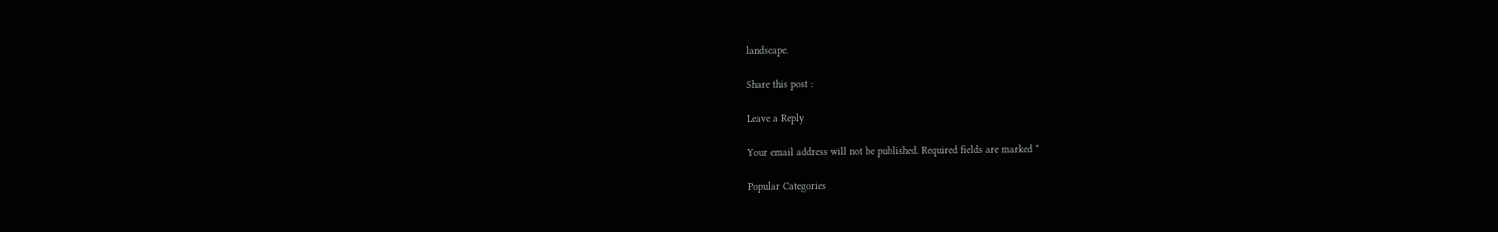landscape.

Share this post :

Leave a Reply

Your email address will not be published. Required fields are marked *

Popular Categories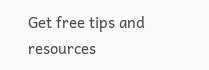Get free tips and resources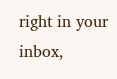right in your inbox,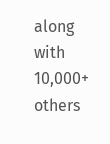along with 10,000+ others